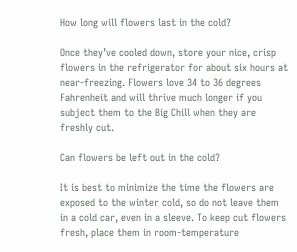How long will flowers last in the cold?

Once they’ve cooled down, store your nice, crisp flowers in the refrigerator for about six hours at near-freezing. Flowers love 34 to 36 degrees Fahrenheit and will thrive much longer if you subject them to the Big Chill when they are freshly cut.

Can flowers be left out in the cold?

It is best to minimize the time the flowers are exposed to the winter cold, so do not leave them in a cold car, even in a sleeve. To keep cut flowers fresh, place them in room-temperature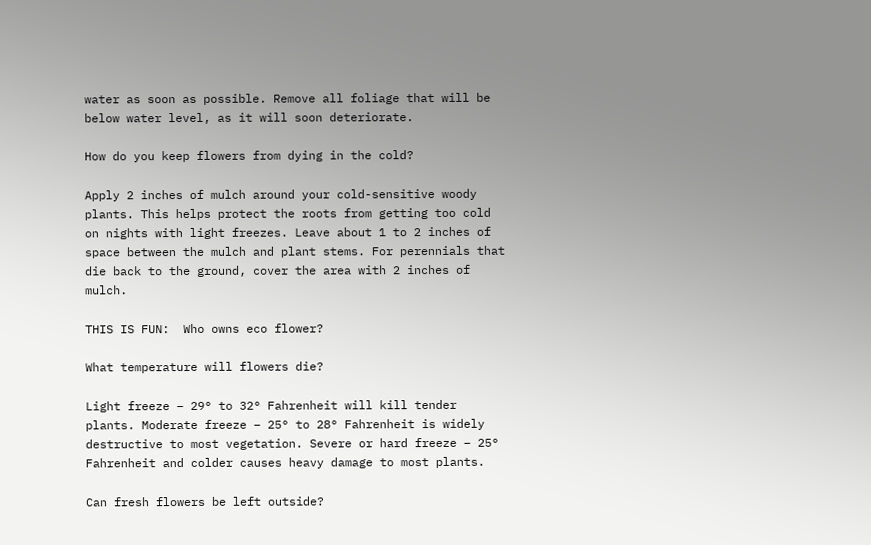water as soon as possible. Remove all foliage that will be below water level, as it will soon deteriorate.

How do you keep flowers from dying in the cold?

Apply 2 inches of mulch around your cold-sensitive woody plants. This helps protect the roots from getting too cold on nights with light freezes. Leave about 1 to 2 inches of space between the mulch and plant stems. For perennials that die back to the ground, cover the area with 2 inches of mulch.

THIS IS FUN:  Who owns eco flower?

What temperature will flowers die?

Light freeze – 29° to 32° Fahrenheit will kill tender plants. Moderate freeze – 25° to 28° Fahrenheit is widely destructive to most vegetation. Severe or hard freeze – 25° Fahrenheit and colder causes heavy damage to most plants.

Can fresh flowers be left outside?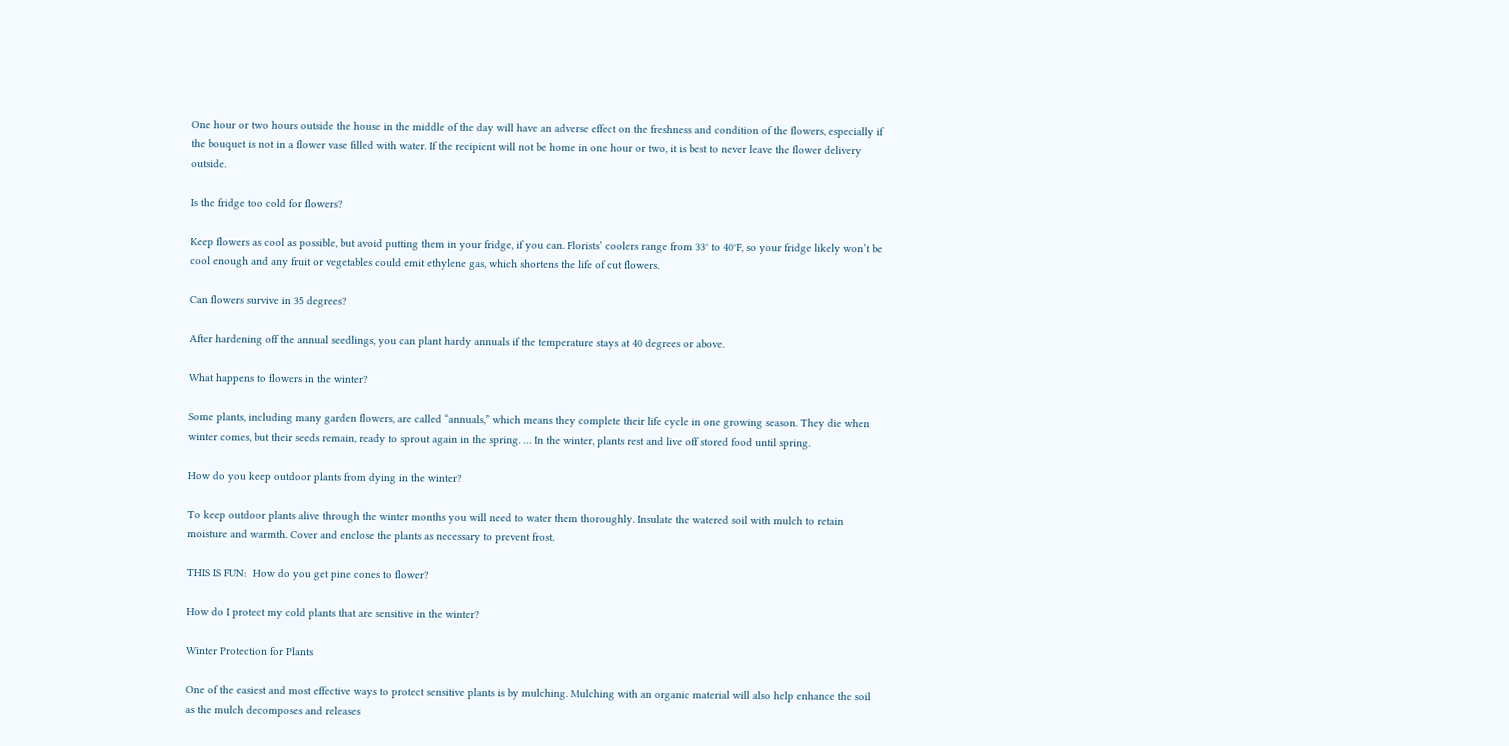One hour or two hours outside the house in the middle of the day will have an adverse effect on the freshness and condition of the flowers, especially if the bouquet is not in a flower vase filled with water. If the recipient will not be home in one hour or two, it is best to never leave the flower delivery outside.

Is the fridge too cold for flowers?

Keep flowers as cool as possible, but avoid putting them in your fridge, if you can. Florists’ coolers range from 33° to 40°F, so your fridge likely won’t be cool enough and any fruit or vegetables could emit ethylene gas, which shortens the life of cut flowers.

Can flowers survive in 35 degrees?

After hardening off the annual seedlings, you can plant hardy annuals if the temperature stays at 40 degrees or above.

What happens to flowers in the winter?

Some plants, including many garden flowers, are called “annuals,” which means they complete their life cycle in one growing season. They die when winter comes, but their seeds remain, ready to sprout again in the spring. … In the winter, plants rest and live off stored food until spring.

How do you keep outdoor plants from dying in the winter?

To keep outdoor plants alive through the winter months you will need to water them thoroughly. Insulate the watered soil with mulch to retain moisture and warmth. Cover and enclose the plants as necessary to prevent frost.

THIS IS FUN:  How do you get pine cones to flower?

How do I protect my cold plants that are sensitive in the winter?

Winter Protection for Plants

One of the easiest and most effective ways to protect sensitive plants is by mulching. Mulching with an organic material will also help enhance the soil as the mulch decomposes and releases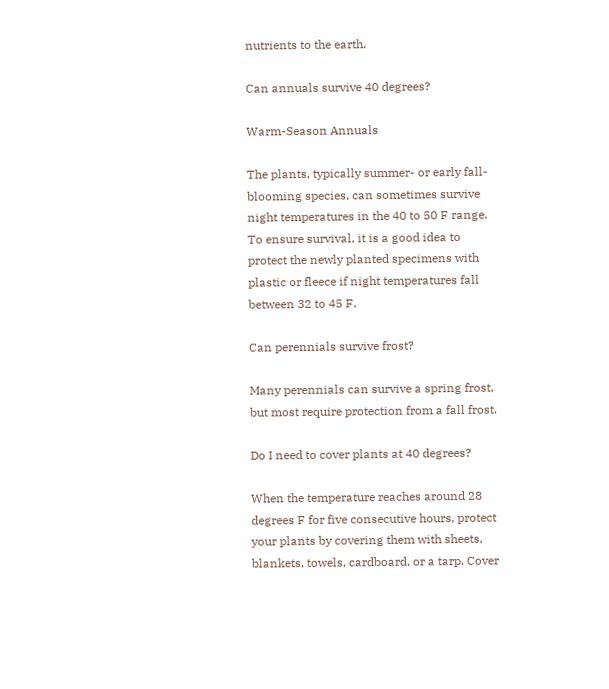nutrients to the earth.

Can annuals survive 40 degrees?

Warm-Season Annuals

The plants, typically summer- or early fall-blooming species, can sometimes survive night temperatures in the 40 to 50 F range. To ensure survival, it is a good idea to protect the newly planted specimens with plastic or fleece if night temperatures fall between 32 to 45 F.

Can perennials survive frost?

Many perennials can survive a spring frost, but most require protection from a fall frost.

Do I need to cover plants at 40 degrees?

When the temperature reaches around 28 degrees F for five consecutive hours, protect your plants by covering them with sheets, blankets, towels, cardboard, or a tarp. Cover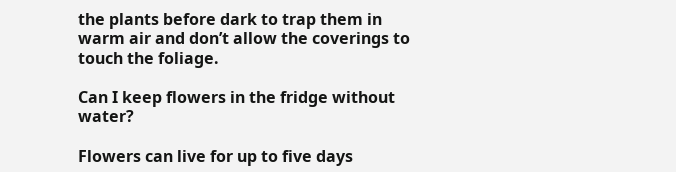the plants before dark to trap them in warm air and don’t allow the coverings to touch the foliage.

Can I keep flowers in the fridge without water?

Flowers can live for up to five days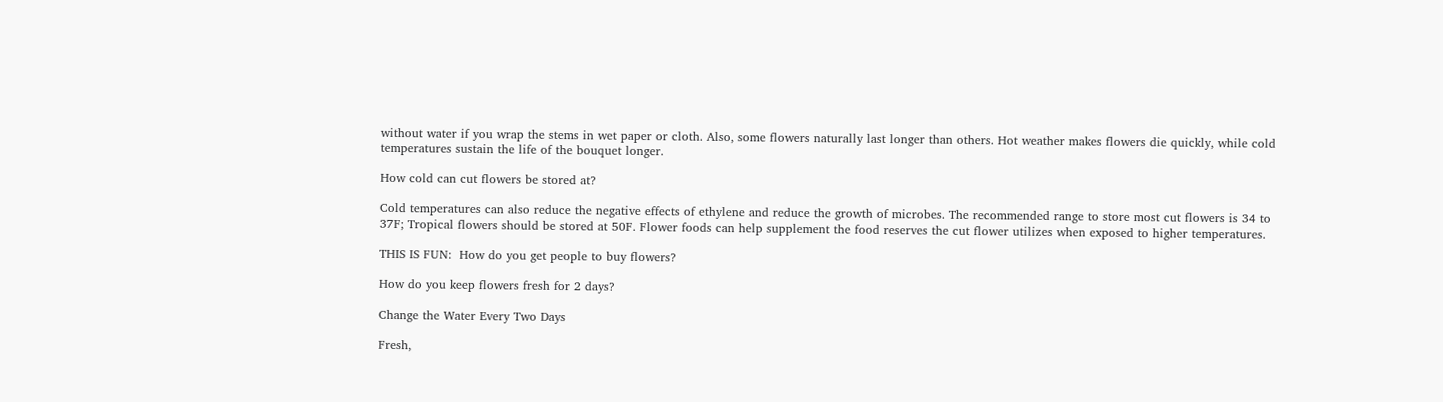without water if you wrap the stems in wet paper or cloth. Also, some flowers naturally last longer than others. Hot weather makes flowers die quickly, while cold temperatures sustain the life of the bouquet longer.

How cold can cut flowers be stored at?

Cold temperatures can also reduce the negative effects of ethylene and reduce the growth of microbes. The recommended range to store most cut flowers is 34 to 37F; Tropical flowers should be stored at 50F. Flower foods can help supplement the food reserves the cut flower utilizes when exposed to higher temperatures.

THIS IS FUN:  How do you get people to buy flowers?

How do you keep flowers fresh for 2 days?

Change the Water Every Two Days

Fresh,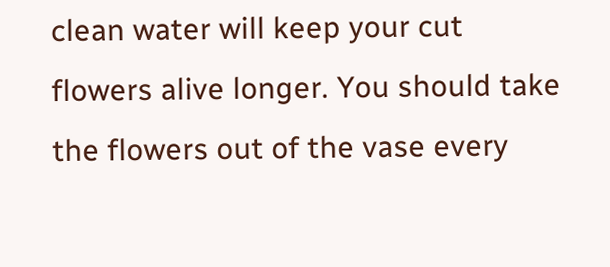clean water will keep your cut flowers alive longer. You should take the flowers out of the vase every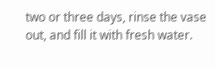two or three days, rinse the vase out, and fill it with fresh water.